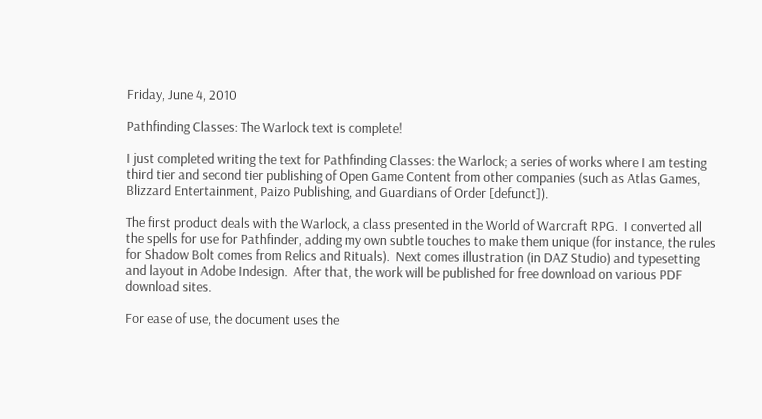Friday, June 4, 2010

Pathfinding Classes: The Warlock text is complete!

I just completed writing the text for Pathfinding Classes: the Warlock; a series of works where I am testing third tier and second tier publishing of Open Game Content from other companies (such as Atlas Games, Blizzard Entertainment, Paizo Publishing, and Guardians of Order [defunct]).

The first product deals with the Warlock, a class presented in the World of Warcraft RPG.  I converted all the spells for use for Pathfinder, adding my own subtle touches to make them unique (for instance, the rules for Shadow Bolt comes from Relics and Rituals).  Next comes illustration (in DAZ Studio) and typesetting and layout in Adobe Indesign.  After that, the work will be published for free download on various PDF download sites.

For ease of use, the document uses the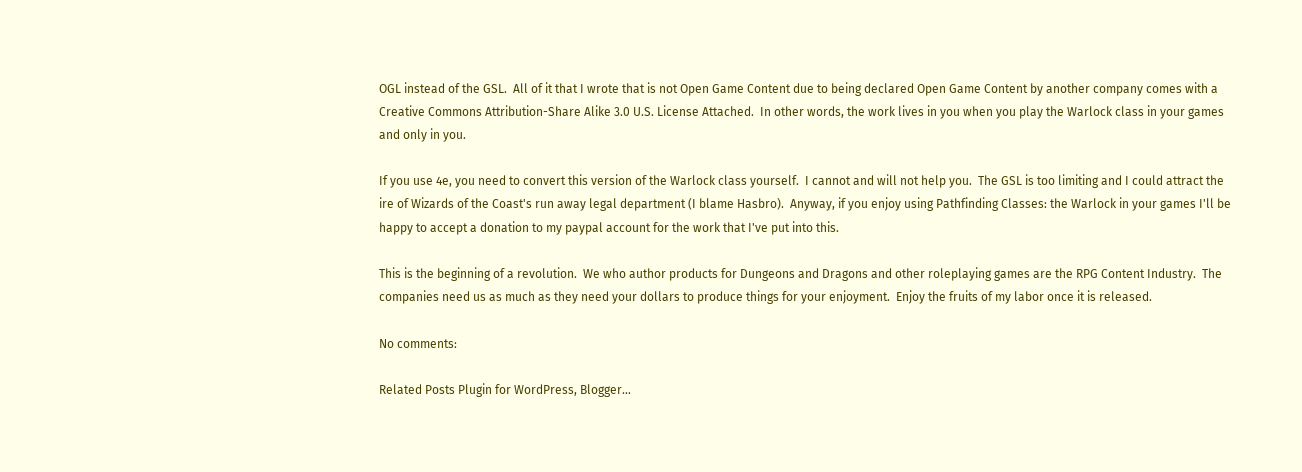OGL instead of the GSL.  All of it that I wrote that is not Open Game Content due to being declared Open Game Content by another company comes with a Creative Commons Attribution-Share Alike 3.0 U.S. License Attached.  In other words, the work lives in you when you play the Warlock class in your games and only in you.

If you use 4e, you need to convert this version of the Warlock class yourself.  I cannot and will not help you.  The GSL is too limiting and I could attract the ire of Wizards of the Coast's run away legal department (I blame Hasbro).  Anyway, if you enjoy using Pathfinding Classes: the Warlock in your games I'll be happy to accept a donation to my paypal account for the work that I've put into this.

This is the beginning of a revolution.  We who author products for Dungeons and Dragons and other roleplaying games are the RPG Content Industry.  The companies need us as much as they need your dollars to produce things for your enjoyment.  Enjoy the fruits of my labor once it is released.

No comments:

Related Posts Plugin for WordPress, Blogger...